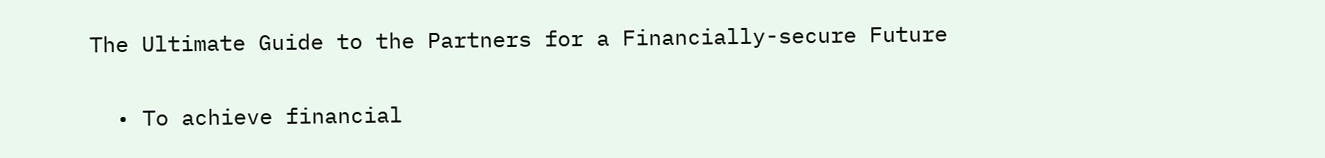The Ultimate Guide to the Partners for a Financially-secure Future

  • To achieve financial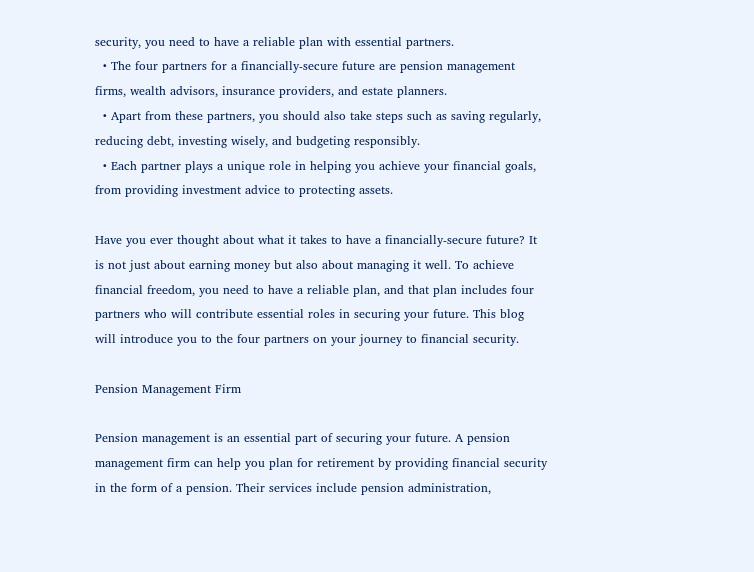security, you need to have a reliable plan with essential partners.
  • The four partners for a financially-secure future are pension management firms, wealth advisors, insurance providers, and estate planners.
  • Apart from these partners, you should also take steps such as saving regularly, reducing debt, investing wisely, and budgeting responsibly.
  • Each partner plays a unique role in helping you achieve your financial goals, from providing investment advice to protecting assets.

Have you ever thought about what it takes to have a financially-secure future? It is not just about earning money but also about managing it well. To achieve financial freedom, you need to have a reliable plan, and that plan includes four partners who will contribute essential roles in securing your future. This blog will introduce you to the four partners on your journey to financial security.

Pension Management Firm

Pension management is an essential part of securing your future. A pension management firm can help you plan for retirement by providing financial security in the form of a pension. Their services include pension administration,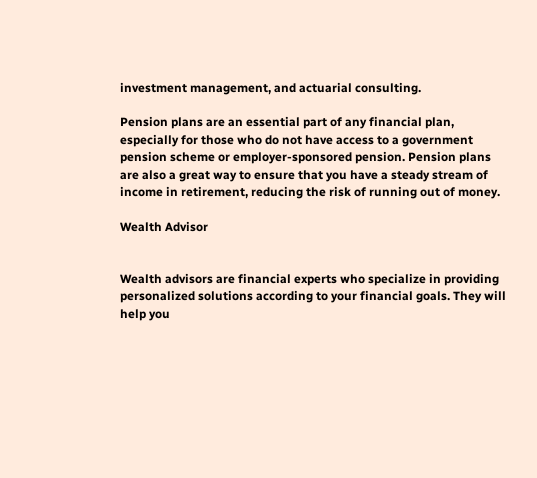investment management, and actuarial consulting.

Pension plans are an essential part of any financial plan, especially for those who do not have access to a government pension scheme or employer-sponsored pension. Pension plans are also a great way to ensure that you have a steady stream of income in retirement, reducing the risk of running out of money.

Wealth Advisor


Wealth advisors are financial experts who specialize in providing personalized solutions according to your financial goals. They will help you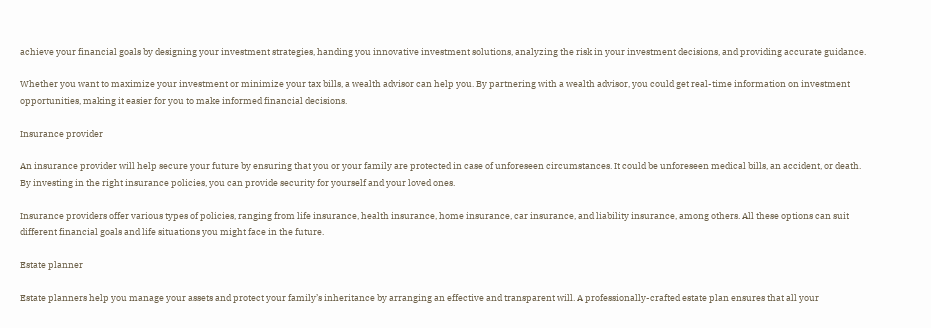achieve your financial goals by designing your investment strategies, handing you innovative investment solutions, analyzing the risk in your investment decisions, and providing accurate guidance.

Whether you want to maximize your investment or minimize your tax bills, a wealth advisor can help you. By partnering with a wealth advisor, you could get real-time information on investment opportunities, making it easier for you to make informed financial decisions.

Insurance provider

An insurance provider will help secure your future by ensuring that you or your family are protected in case of unforeseen circumstances. It could be unforeseen medical bills, an accident, or death. By investing in the right insurance policies, you can provide security for yourself and your loved ones.

Insurance providers offer various types of policies, ranging from life insurance, health insurance, home insurance, car insurance, and liability insurance, among others. All these options can suit different financial goals and life situations you might face in the future.

Estate planner

Estate planners help you manage your assets and protect your family’s inheritance by arranging an effective and transparent will. A professionally-crafted estate plan ensures that all your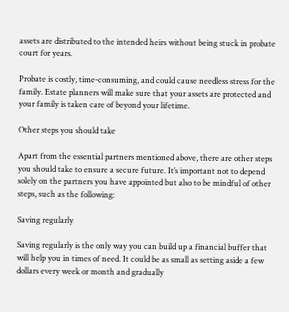assets are distributed to the intended heirs without being stuck in probate court for years.

Probate is costly, time-consuming, and could cause needless stress for the family. Estate planners will make sure that your assets are protected and your family is taken care of beyond your lifetime.

Other steps you should take

Apart from the essential partners mentioned above, there are other steps you should take to ensure a secure future. It’s important not to depend solely on the partners you have appointed but also to be mindful of other steps, such as the following:

Saving regularly

Saving regularly is the only way you can build up a financial buffer that will help you in times of need. It could be as small as setting aside a few dollars every week or month and gradually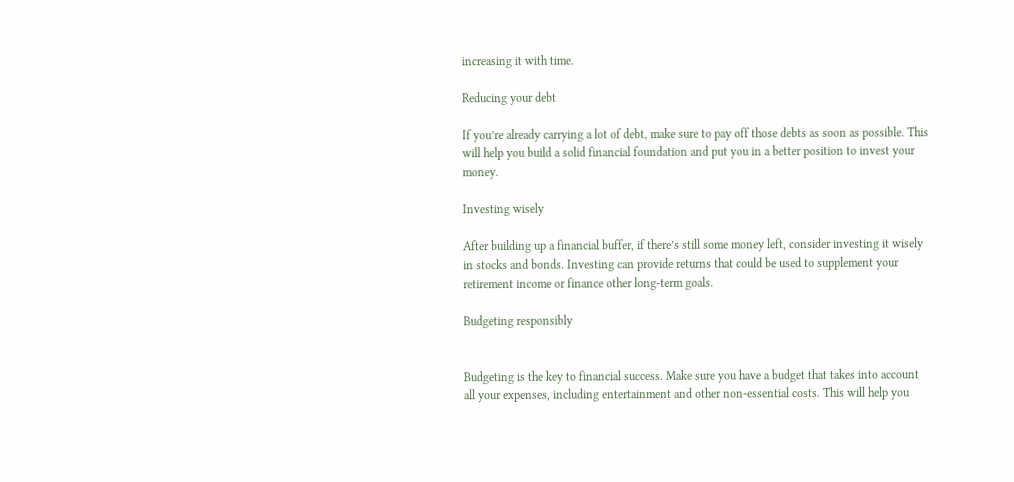increasing it with time.

Reducing your debt

If you’re already carrying a lot of debt, make sure to pay off those debts as soon as possible. This will help you build a solid financial foundation and put you in a better position to invest your money.

Investing wisely

After building up a financial buffer, if there’s still some money left, consider investing it wisely in stocks and bonds. Investing can provide returns that could be used to supplement your retirement income or finance other long-term goals.

Budgeting responsibly


Budgeting is the key to financial success. Make sure you have a budget that takes into account all your expenses, including entertainment and other non-essential costs. This will help you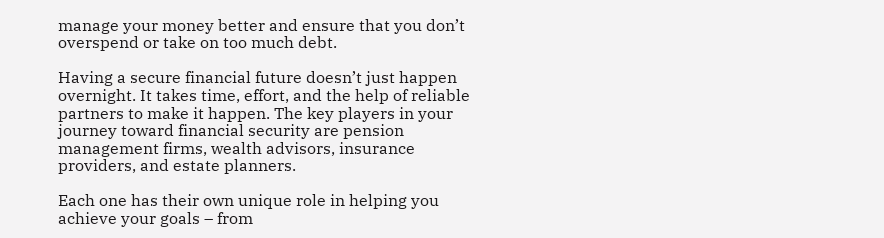manage your money better and ensure that you don’t overspend or take on too much debt.

Having a secure financial future doesn’t just happen overnight. It takes time, effort, and the help of reliable partners to make it happen. The key players in your journey toward financial security are pension management firms, wealth advisors, insurance providers, and estate planners.

Each one has their own unique role in helping you achieve your goals – from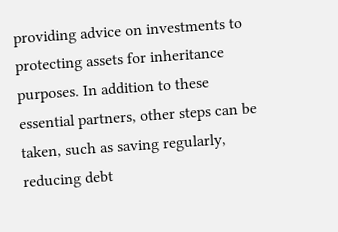providing advice on investments to protecting assets for inheritance purposes. In addition to these essential partners, other steps can be taken, such as saving regularly, reducing debt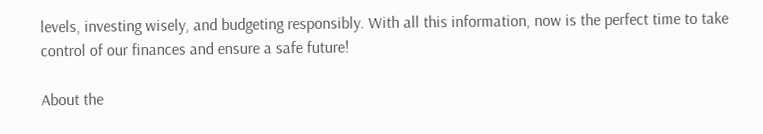levels, investing wisely, and budgeting responsibly. With all this information, now is the perfect time to take control of our finances and ensure a safe future!

About the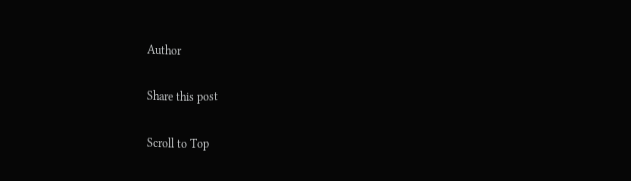Author

Share this post

Scroll to Top